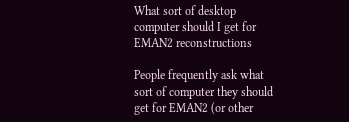What sort of desktop computer should I get for EMAN2 reconstructions

People frequently ask what sort of computer they should get for EMAN2 (or other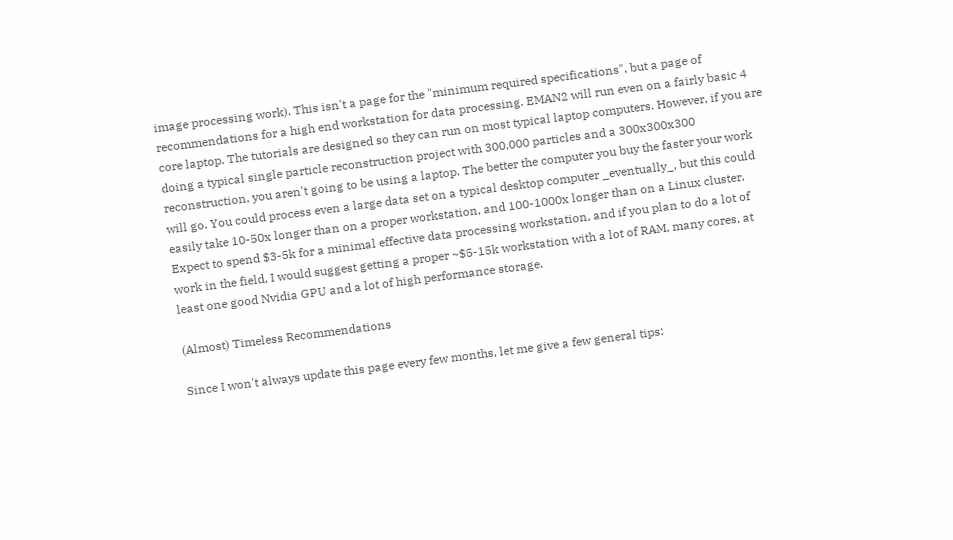image processing work). This isn't a page for the "minimum required specifications", but a page of recommendations for a high end workstation for data processing. EMAN2 will run even on a fairly basic 4 core laptop. The tutorials are designed so they can run on most typical laptop computers. However, if you are doing a typical single particle reconstruction project with 300,000 particles and a 300x300x300 reconstruction, you aren't going to be using a laptop. The better the computer you buy the faster your work will go. You could process even a large data set on a typical desktop computer _eventually_, but this could easily take 10-50x longer than on a proper workstation, and 100-1000x longer than on a Linux cluster. Expect to spend $3-5k for a minimal effective data processing workstation, and if you plan to do a lot of work in the field, I would suggest getting a proper ~$5-15k workstation with a lot of RAM, many cores, at least one good Nvidia GPU and a lot of high performance storage.

(Almost) Timeless Recommendations

Since I won't always update this page every few months, let me give a few general tips: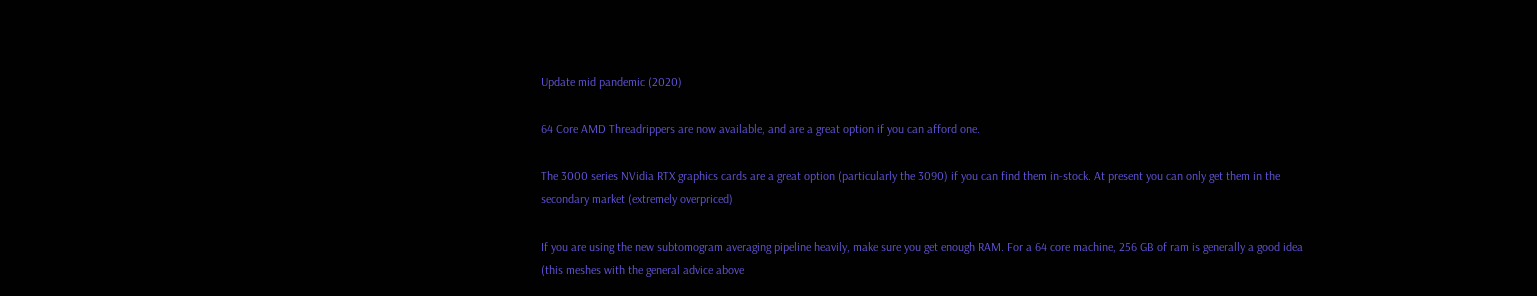Update mid pandemic (2020)

64 Core AMD Threadrippers are now available, and are a great option if you can afford one.

The 3000 series NVidia RTX graphics cards are a great option (particularly the 3090) if you can find them in-stock. At present you can only get them in the secondary market (extremely overpriced)

If you are using the new subtomogram averaging pipeline heavily, make sure you get enough RAM. For a 64 core machine, 256 GB of ram is generally a good idea (this meshes with the general advice above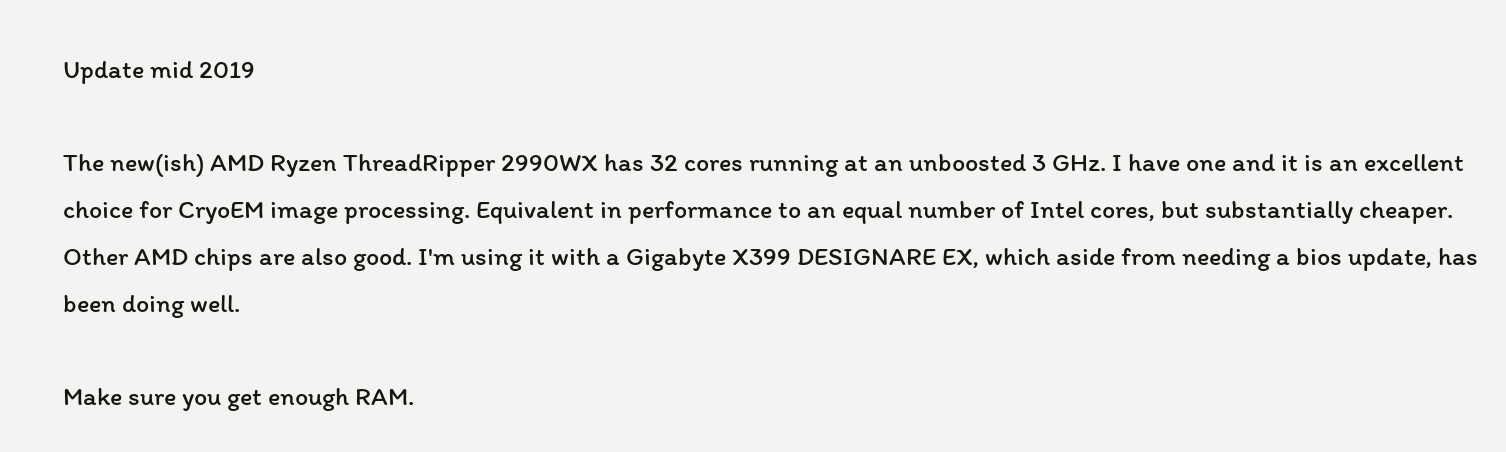Update mid 2019

The new(ish) AMD Ryzen ThreadRipper 2990WX has 32 cores running at an unboosted 3 GHz. I have one and it is an excellent choice for CryoEM image processing. Equivalent in performance to an equal number of Intel cores, but substantially cheaper. Other AMD chips are also good. I'm using it with a Gigabyte X399 DESIGNARE EX, which aside from needing a bios update, has been doing well.

Make sure you get enough RAM.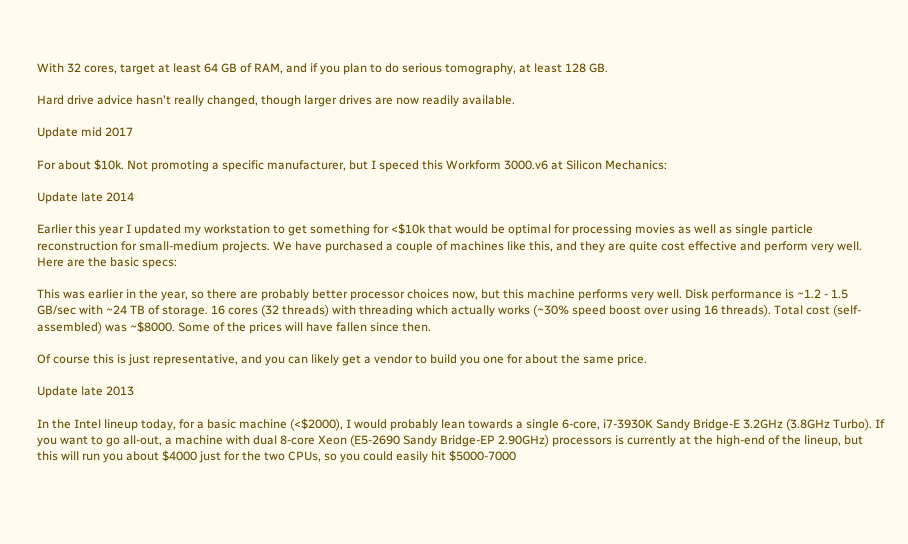With 32 cores, target at least 64 GB of RAM, and if you plan to do serious tomography, at least 128 GB.

Hard drive advice hasn't really changed, though larger drives are now readily available.

Update mid 2017

For about $10k. Not promoting a specific manufacturer, but I speced this Workform 3000.v6 at Silicon Mechanics:

Update late 2014

Earlier this year I updated my workstation to get something for <$10k that would be optimal for processing movies as well as single particle reconstruction for small-medium projects. We have purchased a couple of machines like this, and they are quite cost effective and perform very well. Here are the basic specs:

This was earlier in the year, so there are probably better processor choices now, but this machine performs very well. Disk performance is ~1.2 - 1.5 GB/sec with ~24 TB of storage. 16 cores (32 threads) with threading which actually works (~30% speed boost over using 16 threads). Total cost (self-assembled) was ~$8000. Some of the prices will have fallen since then.

Of course this is just representative, and you can likely get a vendor to build you one for about the same price.

Update late 2013

In the Intel lineup today, for a basic machine (<$2000), I would probably lean towards a single 6-core, i7-3930K Sandy Bridge-E 3.2GHz (3.8GHz Turbo). If you want to go all-out, a machine with dual 8-core Xeon (E5-2690 Sandy Bridge-EP 2.90GHz) processors is currently at the high-end of the lineup, but this will run you about $4000 just for the two CPUs, so you could easily hit $5000-7000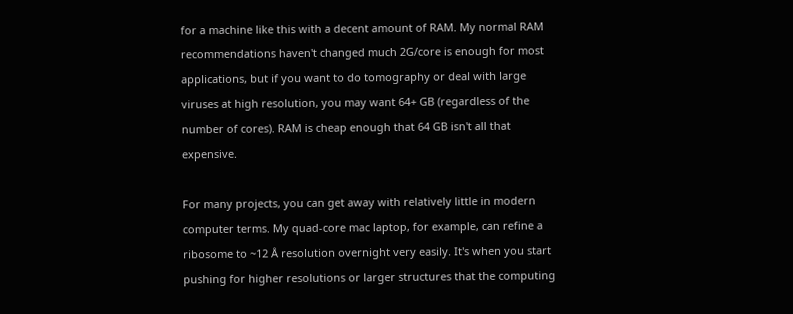for a machine like this with a decent amount of RAM. My normal RAM recommendations haven't changed much 2G/core is enough for most applications, but if you want to do tomography or deal with large viruses at high resolution, you may want 64+ GB (regardless of the number of cores). RAM is cheap enough that 64 GB isn't all that expensive.

For many projects, you can get away with relatively little in modern computer terms. My quad-core mac laptop, for example, can refine a ribosome to ~12 Å resolution overnight very easily. It's when you start pushing for higher resolutions or larger structures that the computing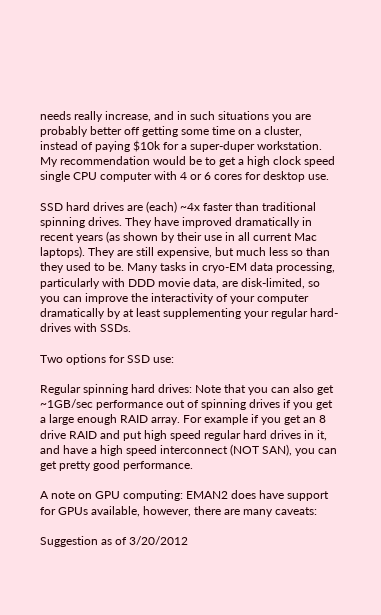needs really increase, and in such situations you are probably better off getting some time on a cluster, instead of paying $10k for a super-duper workstation. My recommendation would be to get a high clock speed single CPU computer with 4 or 6 cores for desktop use.

SSD hard drives are (each) ~4x faster than traditional spinning drives. They have improved dramatically in recent years (as shown by their use in all current Mac laptops). They are still expensive, but much less so than they used to be. Many tasks in cryo-EM data processing, particularly with DDD movie data, are disk-limited, so you can improve the interactivity of your computer dramatically by at least supplementing your regular hard-drives with SSDs.

Two options for SSD use:

Regular spinning hard drives: Note that you can also get ~1GB/sec performance out of spinning drives if you get a large enough RAID array. For example if you get an 8 drive RAID and put high speed regular hard drives in it, and have a high speed interconnect (NOT SAN), you can get pretty good performance.

A note on GPU computing: EMAN2 does have support for GPUs available, however, there are many caveats:

Suggestion as of 3/20/2012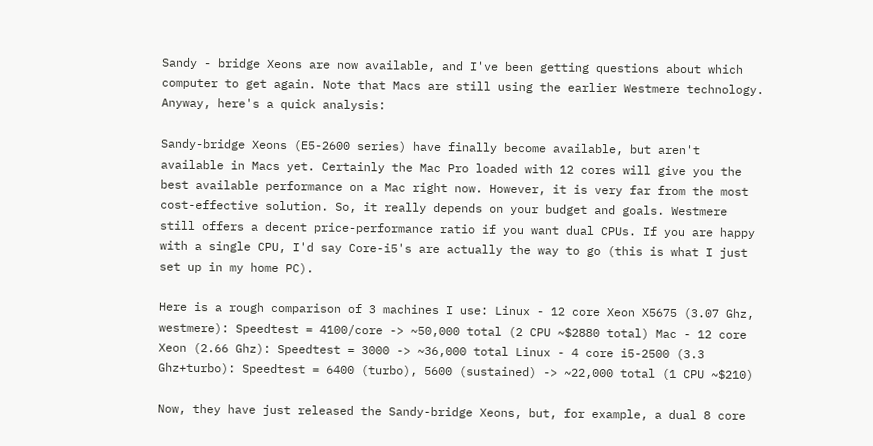Sandy - bridge Xeons are now available, and I've been getting questions about which computer to get again. Note that Macs are still using the earlier Westmere technology. Anyway, here's a quick analysis:

Sandy-bridge Xeons (E5-2600 series) have finally become available, but aren't available in Macs yet. Certainly the Mac Pro loaded with 12 cores will give you the best available performance on a Mac right now. However, it is very far from the most cost-effective solution. So, it really depends on your budget and goals. Westmere still offers a decent price-performance ratio if you want dual CPUs. If you are happy with a single CPU, I'd say Core-i5's are actually the way to go (this is what I just set up in my home PC).

Here is a rough comparison of 3 machines I use: Linux - 12 core Xeon X5675 (3.07 Ghz, westmere): Speedtest = 4100/core -> ~50,000 total (2 CPU ~$2880 total) Mac - 12 core Xeon (2.66 Ghz): Speedtest = 3000 -> ~36,000 total Linux - 4 core i5-2500 (3.3 Ghz+turbo): Speedtest = 6400 (turbo), 5600 (sustained) -> ~22,000 total (1 CPU ~$210)

Now, they have just released the Sandy-bridge Xeons, but, for example, a dual 8 core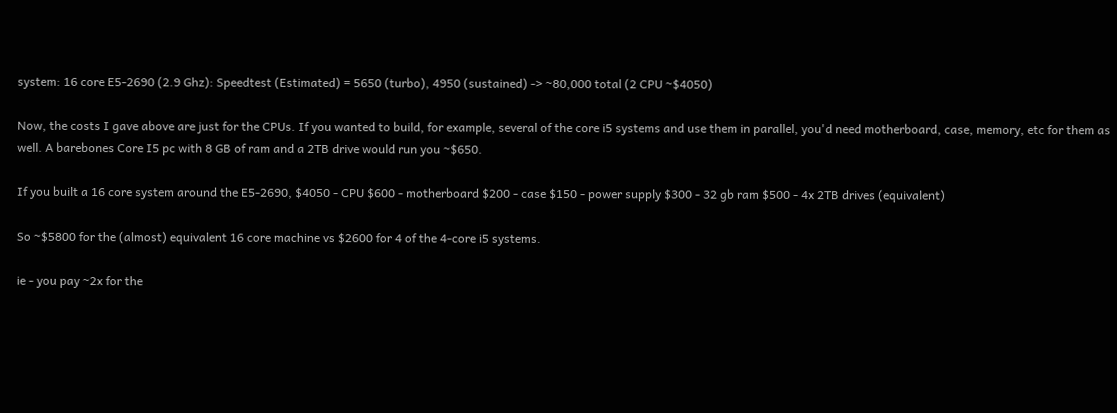system: 16 core E5-2690 (2.9 Ghz): Speedtest (Estimated) = 5650 (turbo), 4950 (sustained) -> ~80,000 total (2 CPU ~$4050)

Now, the costs I gave above are just for the CPUs. If you wanted to build, for example, several of the core i5 systems and use them in parallel, you'd need motherboard, case, memory, etc for them as well. A barebones Core I5 pc with 8 GB of ram and a 2TB drive would run you ~$650.

If you built a 16 core system around the E5-2690, $4050 - CPU $600 - motherboard $200 - case $150 - power supply $300 - 32 gb ram $500 - 4x 2TB drives (equivalent)

So ~$5800 for the (almost) equivalent 16 core machine vs $2600 for 4 of the 4-core i5 systems.

ie - you pay ~2x for the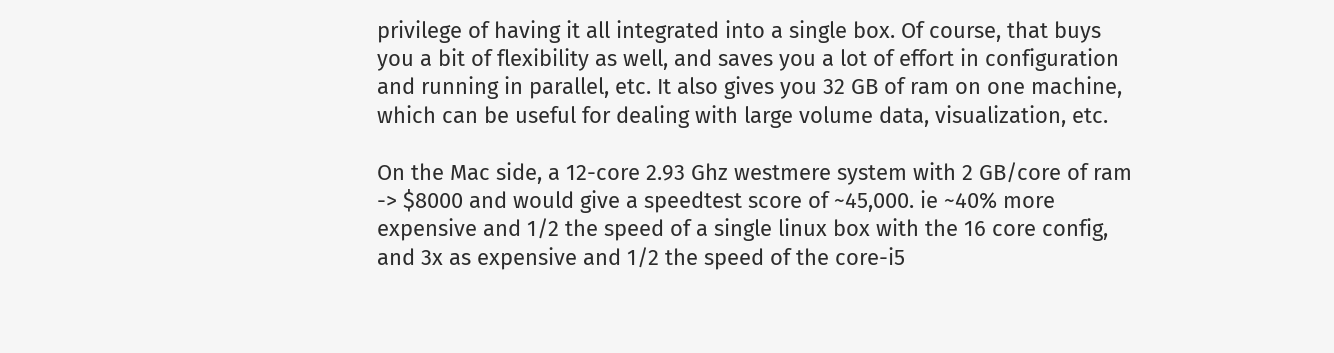privilege of having it all integrated into a single box. Of course, that buys you a bit of flexibility as well, and saves you a lot of effort in configuration and running in parallel, etc. It also gives you 32 GB of ram on one machine, which can be useful for dealing with large volume data, visualization, etc.

On the Mac side, a 12-core 2.93 Ghz westmere system with 2 GB/core of ram -> $8000 and would give a speedtest score of ~45,000. ie ~40% more expensive and 1/2 the speed of a single linux box with the 16 core config, and 3x as expensive and 1/2 the speed of the core-i5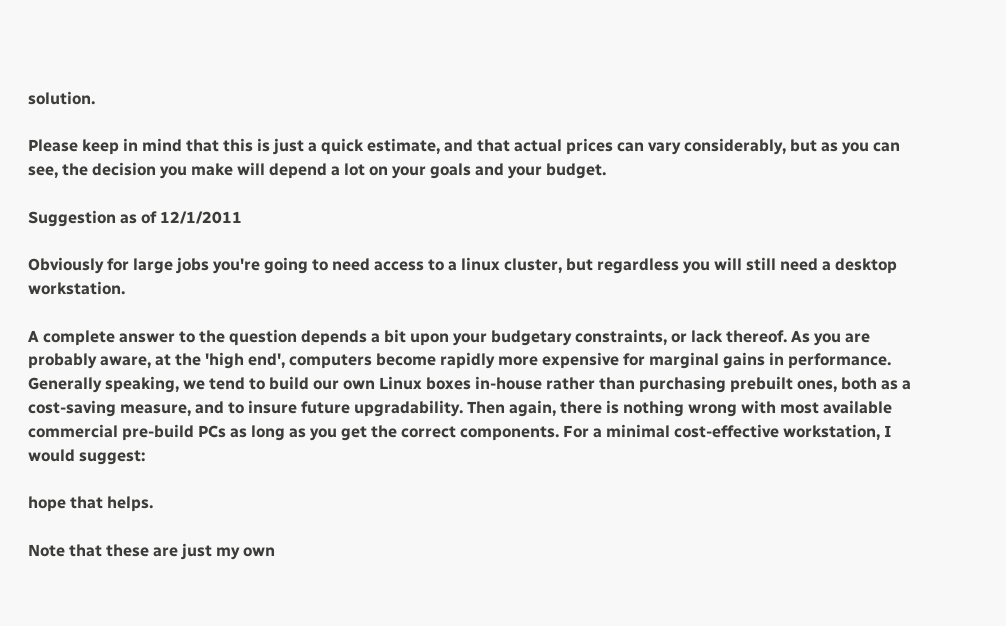solution.

Please keep in mind that this is just a quick estimate, and that actual prices can vary considerably, but as you can see, the decision you make will depend a lot on your goals and your budget.

Suggestion as of 12/1/2011

Obviously for large jobs you're going to need access to a linux cluster, but regardless you will still need a desktop workstation.

A complete answer to the question depends a bit upon your budgetary constraints, or lack thereof. As you are probably aware, at the 'high end', computers become rapidly more expensive for marginal gains in performance. Generally speaking, we tend to build our own Linux boxes in-house rather than purchasing prebuilt ones, both as a cost-saving measure, and to insure future upgradability. Then again, there is nothing wrong with most available commercial pre-build PCs as long as you get the correct components. For a minimal cost-effective workstation, I would suggest:

hope that helps.

Note that these are just my own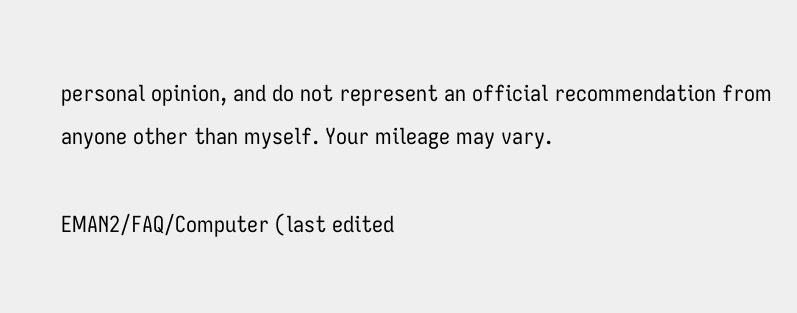personal opinion, and do not represent an official recommendation from anyone other than myself. Your mileage may vary.

EMAN2/FAQ/Computer (last edited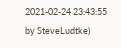2021-02-24 23:43:55 by SteveLudtke)